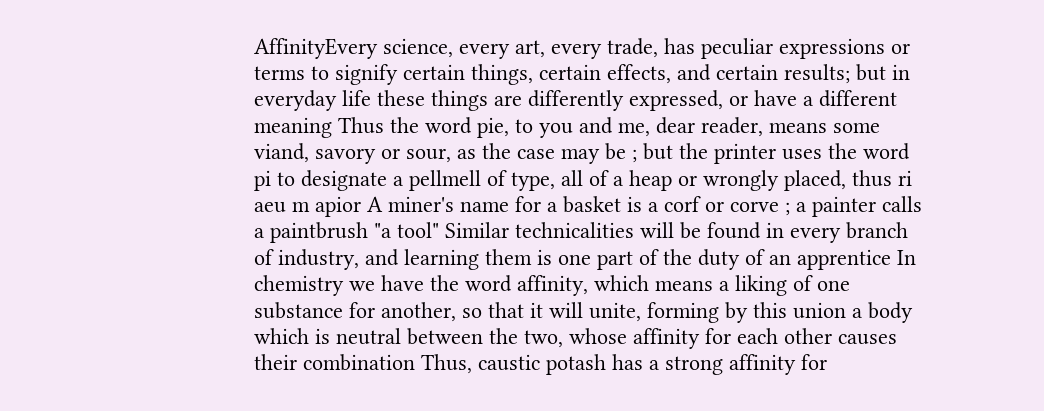AffinityEvery science, every art, every trade, has peculiar expressions or terms to signify certain things, certain effects, and certain results; but in everyday life these things are differently expressed, or have a different meaning Thus the word pie, to you and me, dear reader, means some viand, savory or sour, as the case may be ; but the printer uses the word pi to designate a pellmell of type, all of a heap or wrongly placed, thus ri aeu m apior A miner's name for a basket is a corf or corve ; a painter calls a paintbrush "a tool" Similar technicalities will be found in every branch of industry, and learning them is one part of the duty of an apprentice In chemistry we have the word affinity, which means a liking of one substance for another, so that it will unite, forming by this union a body which is neutral between the two, whose affinity for each other causes their combination Thus, caustic potash has a strong affinity for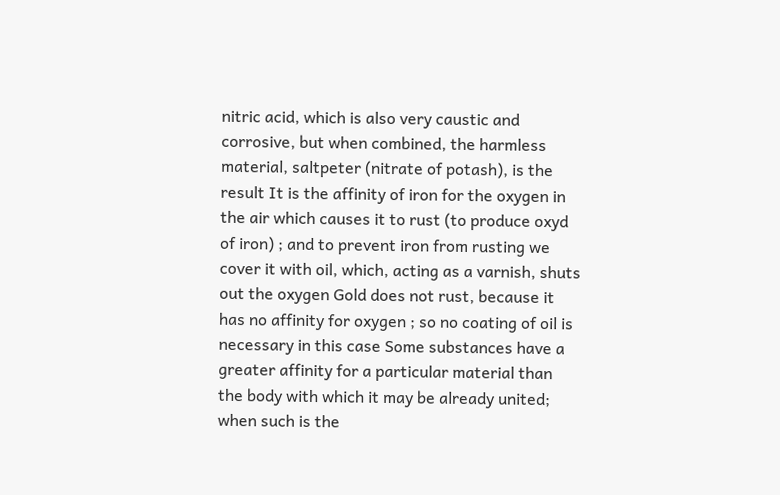nitric acid, which is also very caustic and corrosive, but when combined, the harmless material, saltpeter (nitrate of potash), is the result It is the affinity of iron for the oxygen in the air which causes it to rust (to produce oxyd of iron) ; and to prevent iron from rusting we cover it with oil, which, acting as a varnish, shuts out the oxygen Gold does not rust, because it has no affinity for oxygen ; so no coating of oil is necessary in this case Some substances have a greater affinity for a particular material than the body with which it may be already united; when such is the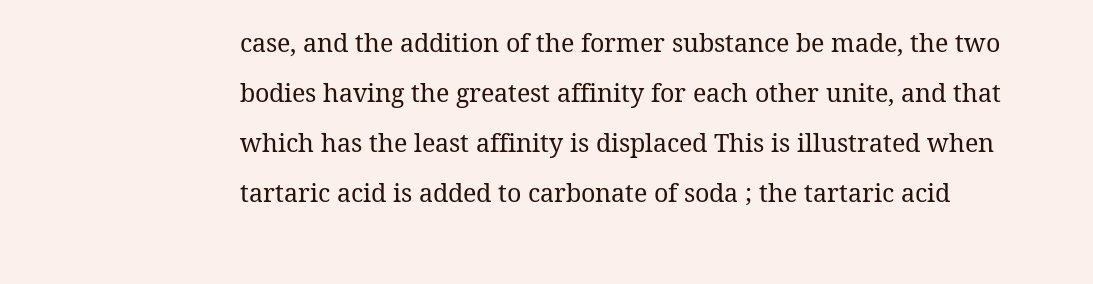case, and the addition of the former substance be made, the two bodies having the greatest affinity for each other unite, and that which has the least affinity is displaced This is illustrated when tartaric acid is added to carbonate of soda ; the tartaric acid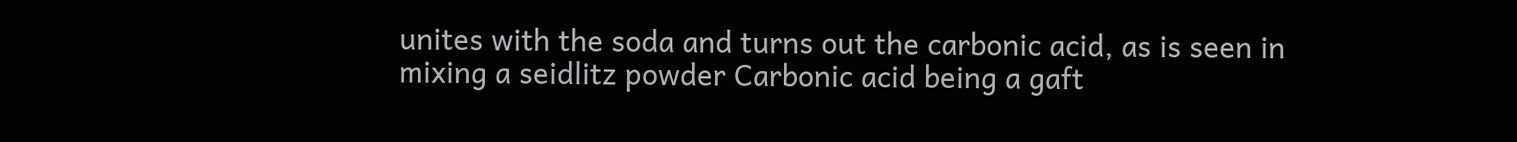unites with the soda and turns out the carbonic acid, as is seen in mixing a seidlitz powder Carbonic acid being a gaft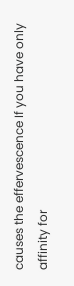causes the effervescence If you have only affinity for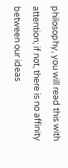philosophy, you will read this with attention; if not, there is no affinity between our ideas